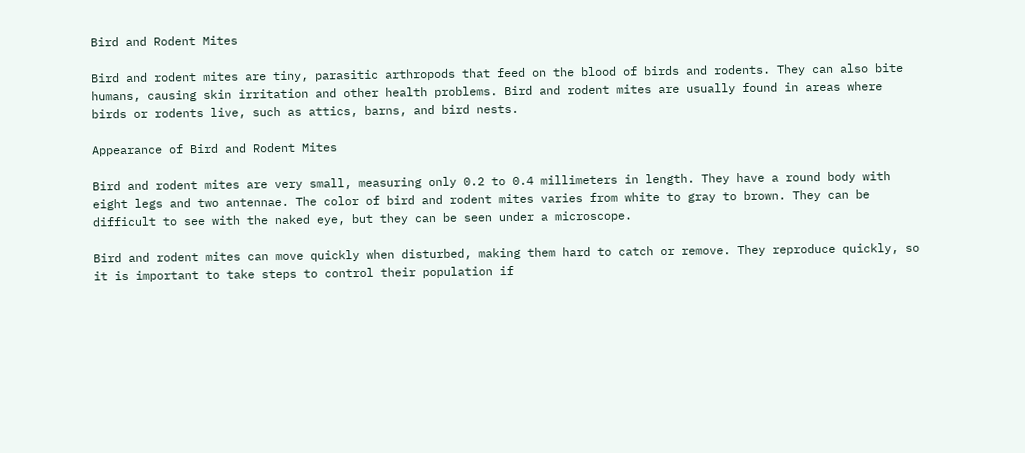Bird and Rodent Mites

Bird and rodent mites are tiny, parasitic arthropods that feed on the blood of birds and rodents. They can also bite humans, causing skin irritation and other health problems. Bird and rodent mites are usually found in areas where birds or rodents live, such as attics, barns, and bird nests.

Appearance of Bird and Rodent Mites

Bird and rodent mites are very small, measuring only 0.2 to 0.4 millimeters in length. They have a round body with eight legs and two antennae. The color of bird and rodent mites varies from white to gray to brown. They can be difficult to see with the naked eye, but they can be seen under a microscope.

Bird and rodent mites can move quickly when disturbed, making them hard to catch or remove. They reproduce quickly, so it is important to take steps to control their population if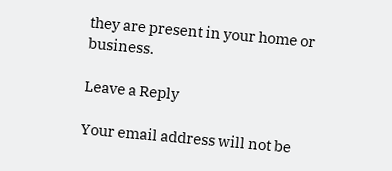they are present in your home or business.

Leave a Reply

Your email address will not be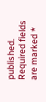published. Required fields are marked *